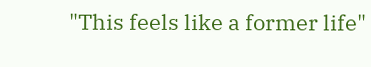"This feels like a former life"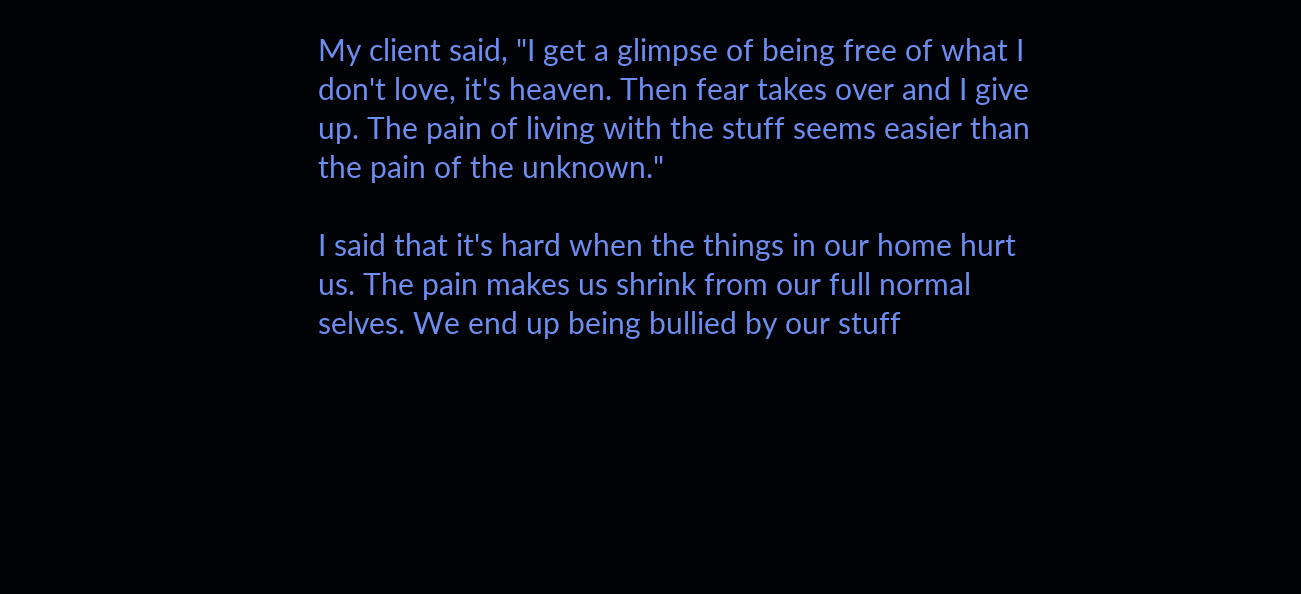My client said, "I get a glimpse of being free of what I don't love, it's heaven. Then fear takes over and I give up. The pain of living with the stuff seems easier than the pain of the unknown."

I said that it's hard when the things in our home hurt us. The pain makes us shrink from our full normal selves. We end up being bullied by our stuff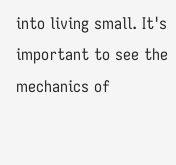into living small. It's important to see the mechanics of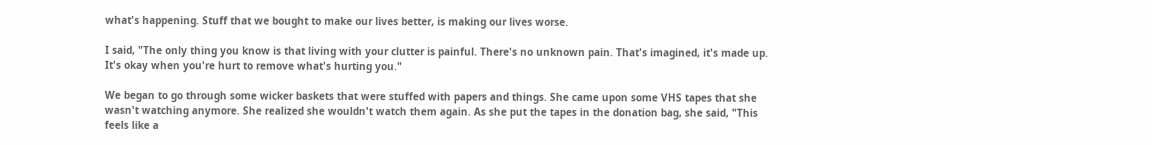what's happening. Stuff that we bought to make our lives better, is making our lives worse.

I said, "The only thing you know is that living with your clutter is painful. There's no unknown pain. That's imagined, it's made up. It's okay when you're hurt to remove what's hurting you."

We began to go through some wicker baskets that were stuffed with papers and things. She came upon some VHS tapes that she wasn't watching anymore. She realized she wouldn't watch them again. As she put the tapes in the donation bag, she said, "This feels like a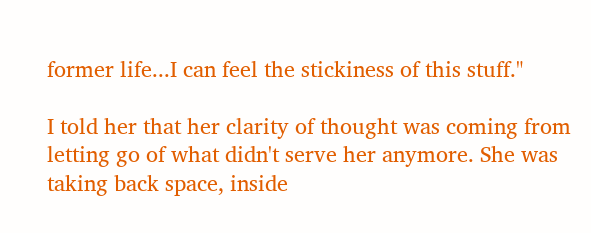former life...I can feel the stickiness of this stuff."

I told her that her clarity of thought was coming from letting go of what didn't serve her anymore. She was taking back space, inside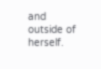and outside of herself.